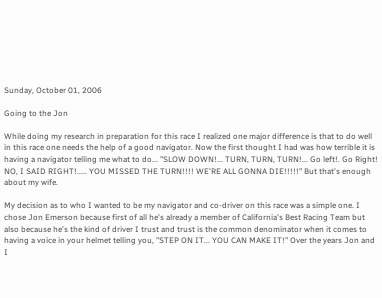Sunday, October 01, 2006

Going to the Jon

While doing my research in preparation for this race I realized one major difference is that to do well in this race one needs the help of a good navigator. Now the first thought I had was how terrible it is having a navigator telling me what to do... "SLOW DOWN!... TURN, TURN, TURN!... Go left!. Go Right! NO, I SAID RIGHT!..... YOU MISSED THE TURN!!!! WE'RE ALL GONNA DIE!!!!!" But that's enough about my wife.

My decision as to who I wanted to be my navigator and co-driver on this race was a simple one. I chose Jon Emerson because first of all he's already a member of California's Best Racing Team but also because he's the kind of driver I trust and trust is the common denominator when it comes to having a voice in your helmet telling you, "STEP ON IT... YOU CAN MAKE IT!" Over the years Jon and I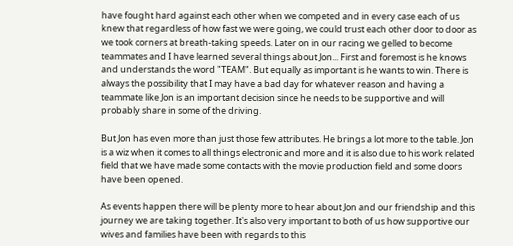have fought hard against each other when we competed and in every case each of us knew that regardless of how fast we were going, we could trust each other door to door as we took corners at breath-taking speeds. Later on in our racing we gelled to become teammates and I have learned several things about Jon... First and foremost is he knows and understands the word "TEAM". But equally as important is he wants to win. There is always the possibility that I may have a bad day for whatever reason and having a teammate like Jon is an important decision since he needs to be supportive and will probably share in some of the driving.

But Jon has even more than just those few attributes. He brings a lot more to the table. Jon is a wiz when it comes to all things electronic and more and it is also due to his work related field that we have made some contacts with the movie production field and some doors have been opened.

As events happen there will be plenty more to hear about Jon and our friendship and this journey we are taking together. It's also very important to both of us how supportive our wives and families have been with regards to this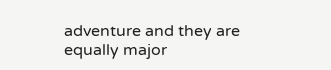adventure and they are equally major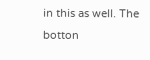in this as well. The botton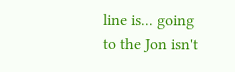line is... going to the Jon isn't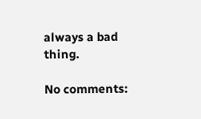always a bad thing.

No comments: